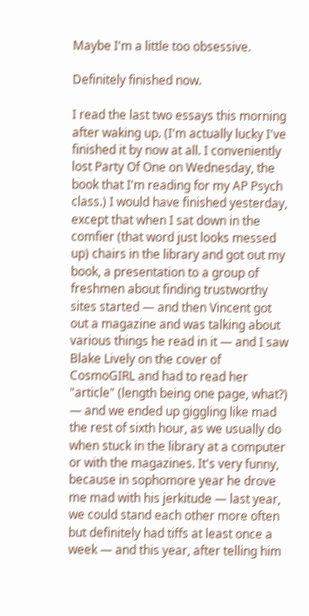Maybe I'm a little too obsessive.

Definitely finished now.

I read the last two essays this morning after waking up. (I'm actually lucky I've finished it by now at all. I conveniently lost Party Of One on Wednesday, the book that I'm reading for my AP Psych class.) I would have finished yesterday, except that when I sat down in the comfier (that word just looks messed up) chairs in the library and got out my book, a presentation to a group of freshmen about finding trustworthy sites started — and then Vincent got out a magazine and was talking about various things he read in it — and I saw Blake Lively on the cover of CosmoGIRL and had to read her "article" (length being one page, what?) — and we ended up giggling like mad the rest of sixth hour, as we usually do when stuck in the library at a computer or with the magazines. It's very funny, because in sophomore year he drove me mad with his jerkitude — last year, we could stand each other more often but definitely had tiffs at least once a week — and this year, after telling him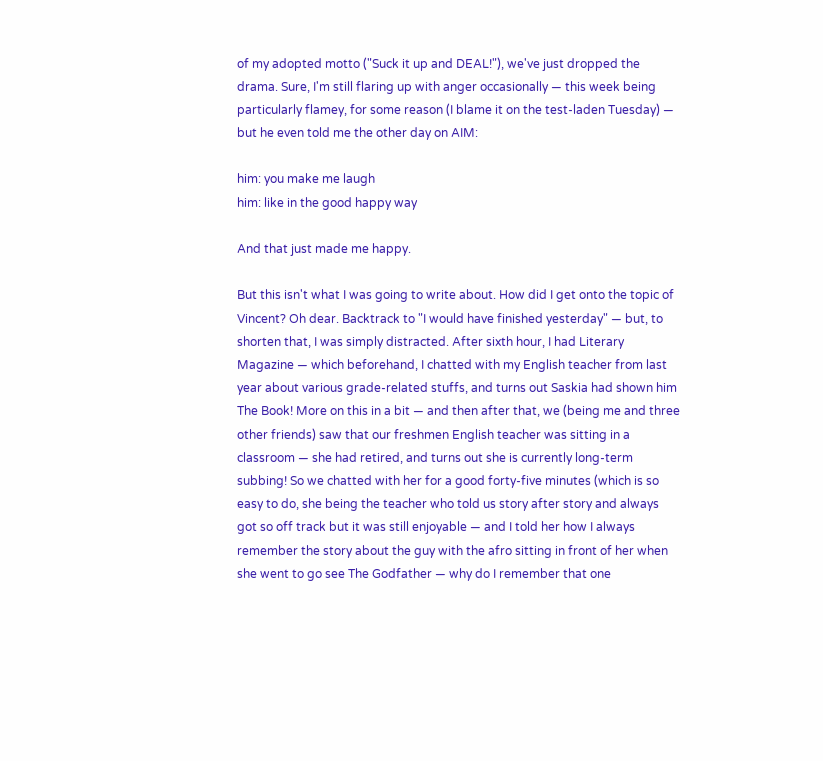of my adopted motto ("Suck it up and DEAL!"), we've just dropped the drama. Sure, I'm still flaring up with anger occasionally — this week being particularly flamey, for some reason (I blame it on the test-laden Tuesday) — but he even told me the other day on AIM:

him: you make me laugh
him: like in the good happy way

And that just made me happy.

But this isn't what I was going to write about. How did I get onto the topic of Vincent? Oh dear. Backtrack to "I would have finished yesterday" — but, to shorten that, I was simply distracted. After sixth hour, I had Literary Magazine — which beforehand, I chatted with my English teacher from last year about various grade-related stuffs, and turns out Saskia had shown him The Book! More on this in a bit — and then after that, we (being me and three other friends) saw that our freshmen English teacher was sitting in a classroom — she had retired, and turns out she is currently long-term subbing! So we chatted with her for a good forty-five minutes (which is so easy to do, she being the teacher who told us story after story and always got so off track but it was still enjoyable — and I told her how I always remember the story about the guy with the afro sitting in front of her when she went to go see The Godfather — why do I remember that one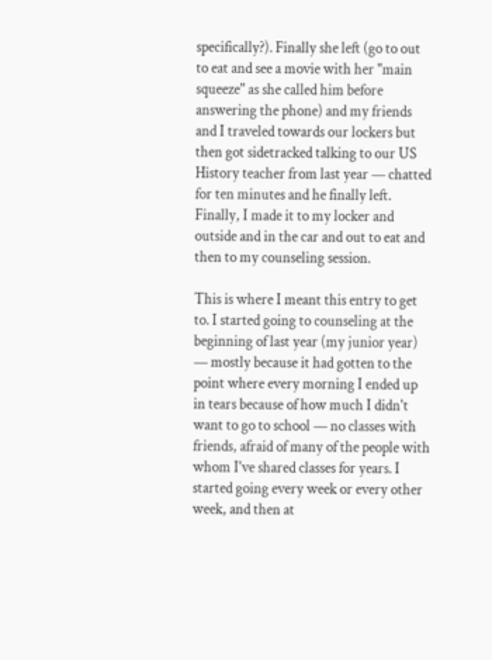specifically?). Finally she left (go to out to eat and see a movie with her "main squeeze" as she called him before answering the phone) and my friends and I traveled towards our lockers but then got sidetracked talking to our US History teacher from last year — chatted for ten minutes and he finally left. Finally, I made it to my locker and outside and in the car and out to eat and then to my counseling session.

This is where I meant this entry to get to. I started going to counseling at the beginning of last year (my junior year) — mostly because it had gotten to the point where every morning I ended up in tears because of how much I didn't want to go to school — no classes with friends, afraid of many of the people with whom I've shared classes for years. I started going every week or every other week, and then at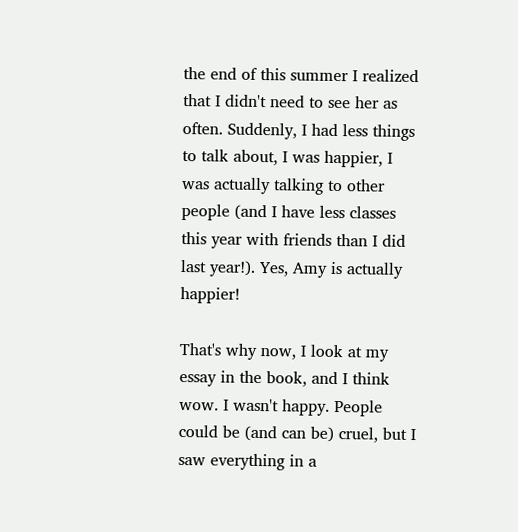the end of this summer I realized that I didn't need to see her as often. Suddenly, I had less things to talk about, I was happier, I was actually talking to other people (and I have less classes this year with friends than I did last year!). Yes, Amy is actually happier!

That's why now, I look at my essay in the book, and I think wow. I wasn't happy. People could be (and can be) cruel, but I saw everything in a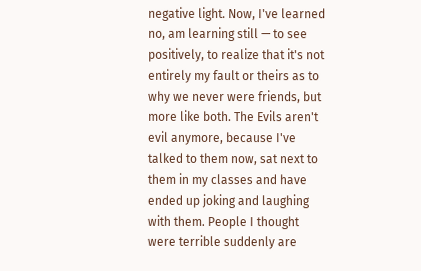negative light. Now, I've learned no, am learning still — to see positively, to realize that it's not entirely my fault or theirs as to why we never were friends, but more like both. The Evils aren't evil anymore, because I've talked to them now, sat next to them in my classes and have ended up joking and laughing with them. People I thought were terrible suddenly are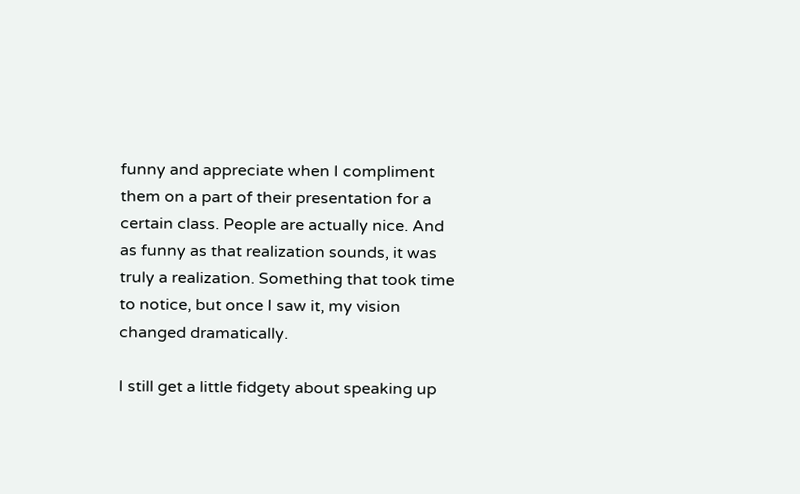funny and appreciate when I compliment them on a part of their presentation for a certain class. People are actually nice. And as funny as that realization sounds, it was truly a realization. Something that took time to notice, but once I saw it, my vision changed dramatically.

I still get a little fidgety about speaking up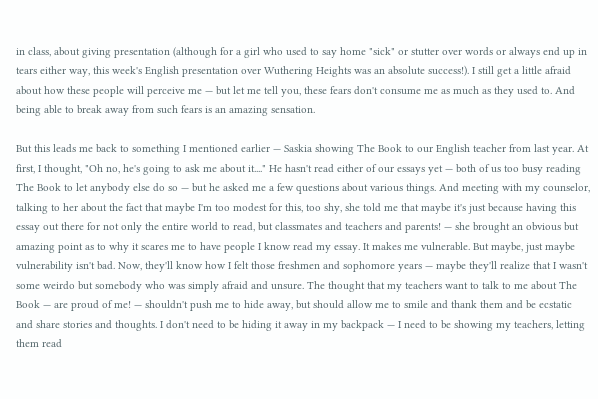in class, about giving presentation (although for a girl who used to say home "sick" or stutter over words or always end up in tears either way, this week's English presentation over Wuthering Heights was an absolute success!). I still get a little afraid about how these people will perceive me — but let me tell you, these fears don't consume me as much as they used to. And being able to break away from such fears is an amazing sensation.

But this leads me back to something I mentioned earlier — Saskia showing The Book to our English teacher from last year. At first, I thought, "Oh no, he's going to ask me about it...." He hasn't read either of our essays yet — both of us too busy reading The Book to let anybody else do so — but he asked me a few questions about various things. And meeting with my counselor, talking to her about the fact that maybe I'm too modest for this, too shy, she told me that maybe it's just because having this essay out there for not only the entire world to read, but classmates and teachers and parents! — she brought an obvious but amazing point as to why it scares me to have people I know read my essay. It makes me vulnerable. But maybe, just maybe vulnerability isn't bad. Now, they'll know how I felt those freshmen and sophomore years — maybe they'll realize that I wasn't some weirdo but somebody who was simply afraid and unsure. The thought that my teachers want to talk to me about The Book — are proud of me! — shouldn't push me to hide away, but should allow me to smile and thank them and be ecstatic and share stories and thoughts. I don't need to be hiding it away in my backpack — I need to be showing my teachers, letting them read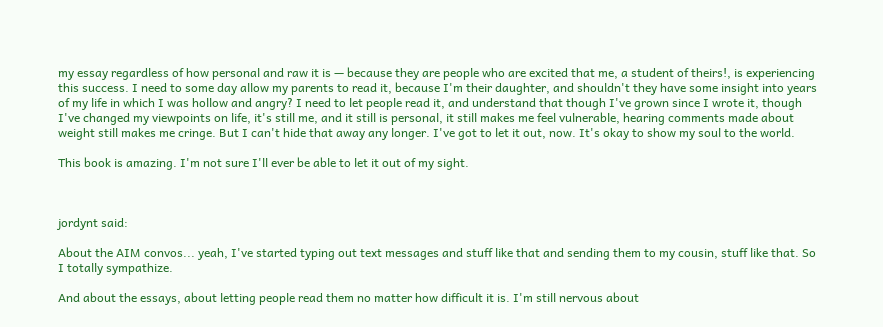my essay regardless of how personal and raw it is — because they are people who are excited that me, a student of theirs!, is experiencing this success. I need to some day allow my parents to read it, because I'm their daughter, and shouldn't they have some insight into years of my life in which I was hollow and angry? I need to let people read it, and understand that though I've grown since I wrote it, though I've changed my viewpoints on life, it's still me, and it still is personal, it still makes me feel vulnerable, hearing comments made about weight still makes me cringe. But I can't hide that away any longer. I've got to let it out, now. It's okay to show my soul to the world.

This book is amazing. I'm not sure I'll ever be able to let it out of my sight.



jordynt said:

About the AIM convos... yeah, I've started typing out text messages and stuff like that and sending them to my cousin, stuff like that. So I totally sympathize.

And about the essays, about letting people read them no matter how difficult it is. I'm still nervous about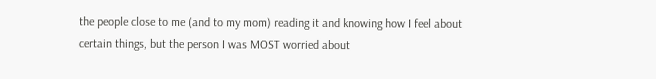the people close to me (and to my mom) reading it and knowing how I feel about certain things, but the person I was MOST worried about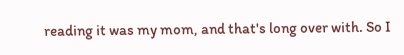reading it was my mom, and that's long over with. So I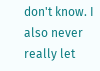don't know. I also never really let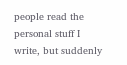people read the personal stuff I write, but suddenly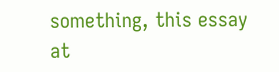something, this essay at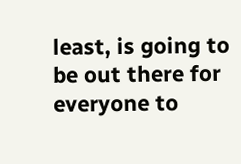least, is going to be out there for everyone to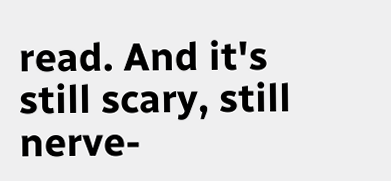read. And it's still scary, still nerve-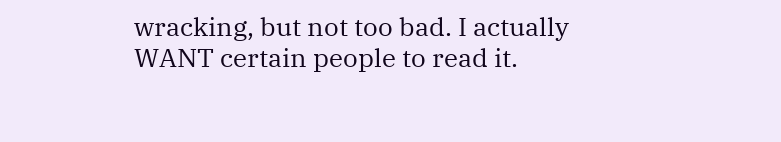wracking, but not too bad. I actually WANT certain people to read it.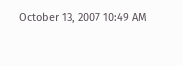October 13, 2007 10:49 AM